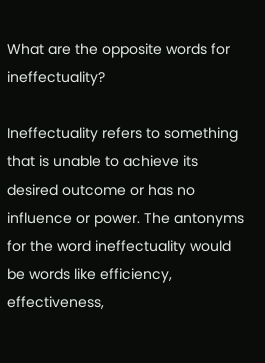What are the opposite words for ineffectuality?

Ineffectuality refers to something that is unable to achieve its desired outcome or has no influence or power. The antonyms for the word ineffectuality would be words like efficiency, effectiveness,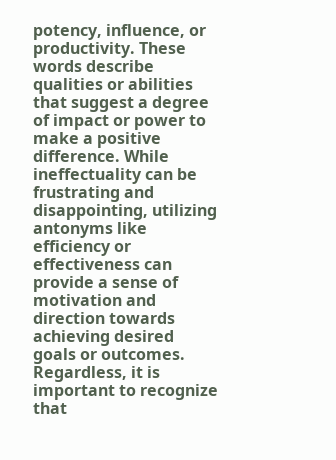potency, influence, or productivity. These words describe qualities or abilities that suggest a degree of impact or power to make a positive difference. While ineffectuality can be frustrating and disappointing, utilizing antonyms like efficiency or effectiveness can provide a sense of motivation and direction towards achieving desired goals or outcomes. Regardless, it is important to recognize that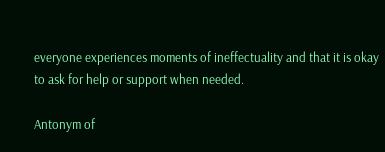everyone experiences moments of ineffectuality and that it is okay to ask for help or support when needed.

Antonym of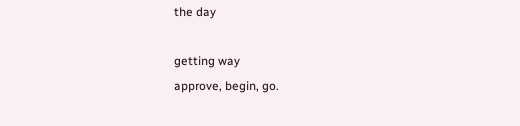the day

getting way
approve, begin, go.